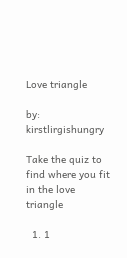Love triangle

by: kirstlirgishungry

Take the quiz to find where you fit in the love triangle

  1. 1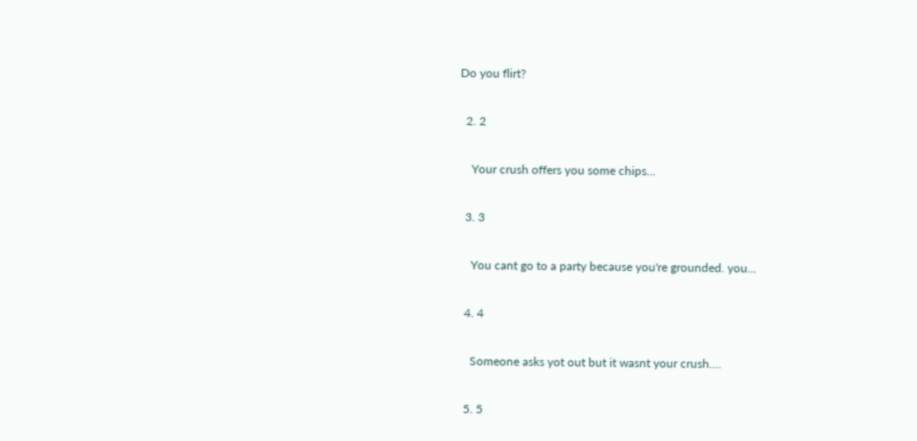Do you flirt?

  2. 2

    Your crush offers you some chips...

  3. 3

    You cant go to a party because you're grounded. you...

  4. 4

    Someone asks yot out but it wasnt your crush....

  5. 5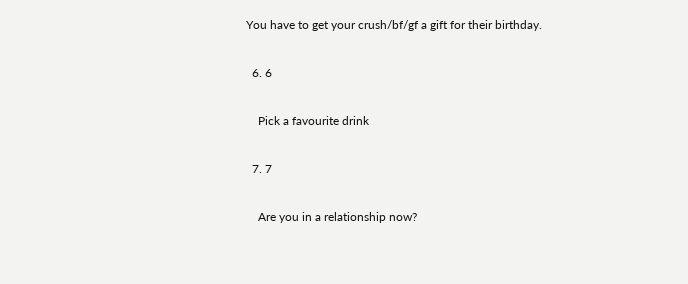You have to get your crush/bf/gf a gift for their birthday.

  6. 6

    Pick a favourite drink

  7. 7

    Are you in a relationship now?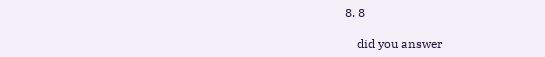8. 8

    did you answer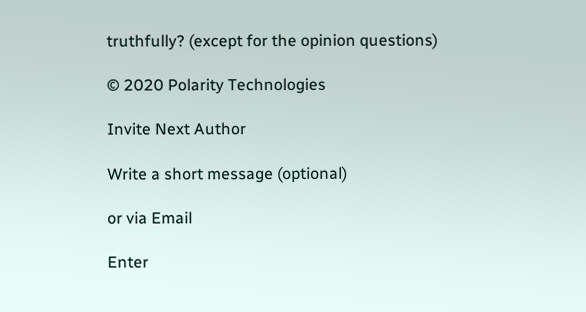truthfully? (except for the opinion questions)

© 2020 Polarity Technologies

Invite Next Author

Write a short message (optional)

or via Email

Enter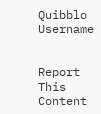Quibblo Username


Report This Content